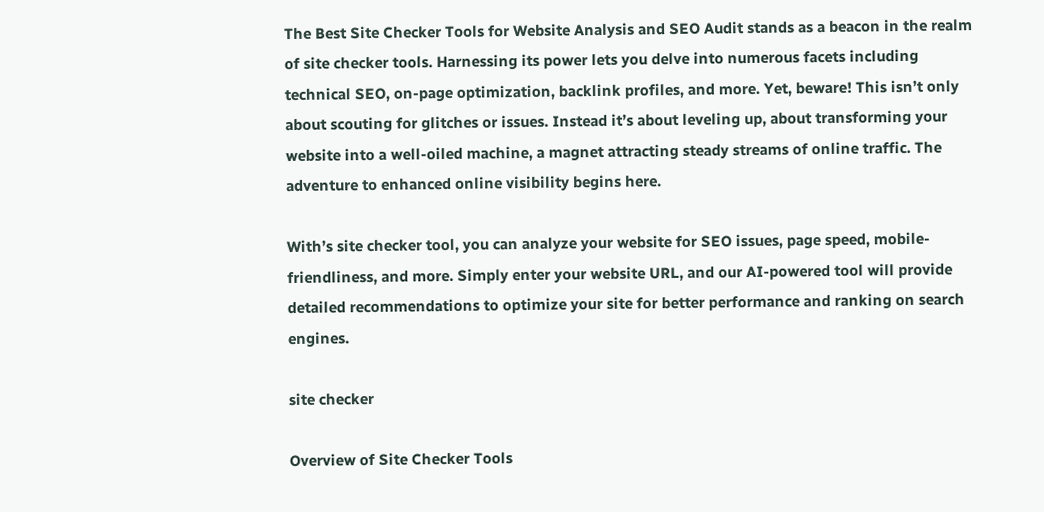The Best Site Checker Tools for Website Analysis and SEO Audit stands as a beacon in the realm of site checker tools. Harnessing its power lets you delve into numerous facets including technical SEO, on-page optimization, backlink profiles, and more. Yet, beware! This isn’t only about scouting for glitches or issues. Instead it’s about leveling up, about transforming your website into a well-oiled machine, a magnet attracting steady streams of online traffic. The adventure to enhanced online visibility begins here.

With’s site checker tool, you can analyze your website for SEO issues, page speed, mobile-friendliness, and more. Simply enter your website URL, and our AI-powered tool will provide detailed recommendations to optimize your site for better performance and ranking on search engines.

site checker

Overview of Site Checker Tools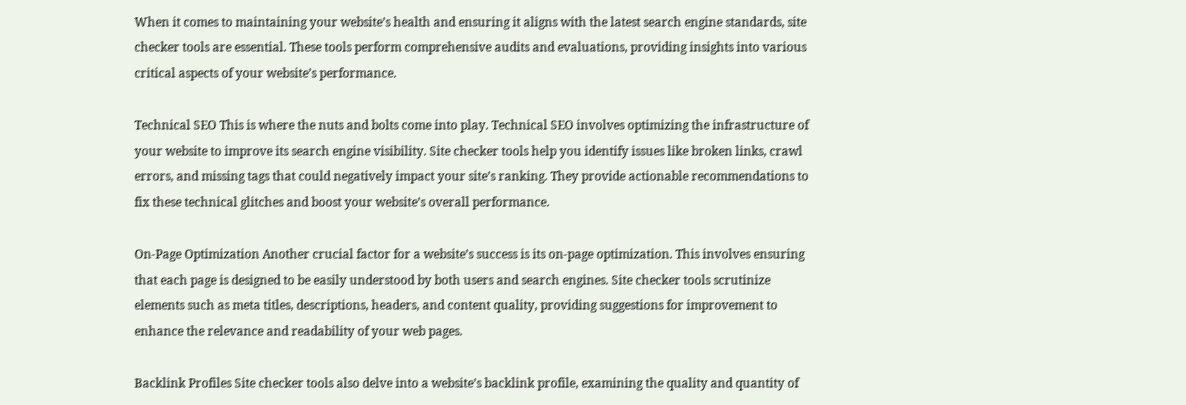When it comes to maintaining your website’s health and ensuring it aligns with the latest search engine standards, site checker tools are essential. These tools perform comprehensive audits and evaluations, providing insights into various critical aspects of your website’s performance.

Technical SEO This is where the nuts and bolts come into play. Technical SEO involves optimizing the infrastructure of your website to improve its search engine visibility. Site checker tools help you identify issues like broken links, crawl errors, and missing tags that could negatively impact your site’s ranking. They provide actionable recommendations to fix these technical glitches and boost your website’s overall performance.

On-Page Optimization Another crucial factor for a website’s success is its on-page optimization. This involves ensuring that each page is designed to be easily understood by both users and search engines. Site checker tools scrutinize elements such as meta titles, descriptions, headers, and content quality, providing suggestions for improvement to enhance the relevance and readability of your web pages.

Backlink Profiles Site checker tools also delve into a website’s backlink profile, examining the quality and quantity of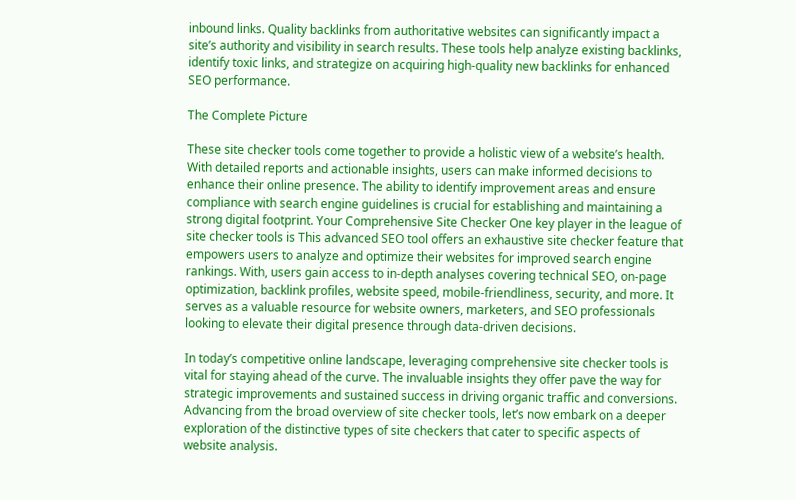inbound links. Quality backlinks from authoritative websites can significantly impact a site’s authority and visibility in search results. These tools help analyze existing backlinks, identify toxic links, and strategize on acquiring high-quality new backlinks for enhanced SEO performance.

The Complete Picture

These site checker tools come together to provide a holistic view of a website’s health. With detailed reports and actionable insights, users can make informed decisions to enhance their online presence. The ability to identify improvement areas and ensure compliance with search engine guidelines is crucial for establishing and maintaining a strong digital footprint. Your Comprehensive Site Checker One key player in the league of site checker tools is This advanced SEO tool offers an exhaustive site checker feature that empowers users to analyze and optimize their websites for improved search engine rankings. With, users gain access to in-depth analyses covering technical SEO, on-page optimization, backlink profiles, website speed, mobile-friendliness, security, and more. It serves as a valuable resource for website owners, marketers, and SEO professionals looking to elevate their digital presence through data-driven decisions.

In today’s competitive online landscape, leveraging comprehensive site checker tools is vital for staying ahead of the curve. The invaluable insights they offer pave the way for strategic improvements and sustained success in driving organic traffic and conversions.
Advancing from the broad overview of site checker tools, let’s now embark on a deeper exploration of the distinctive types of site checkers that cater to specific aspects of website analysis.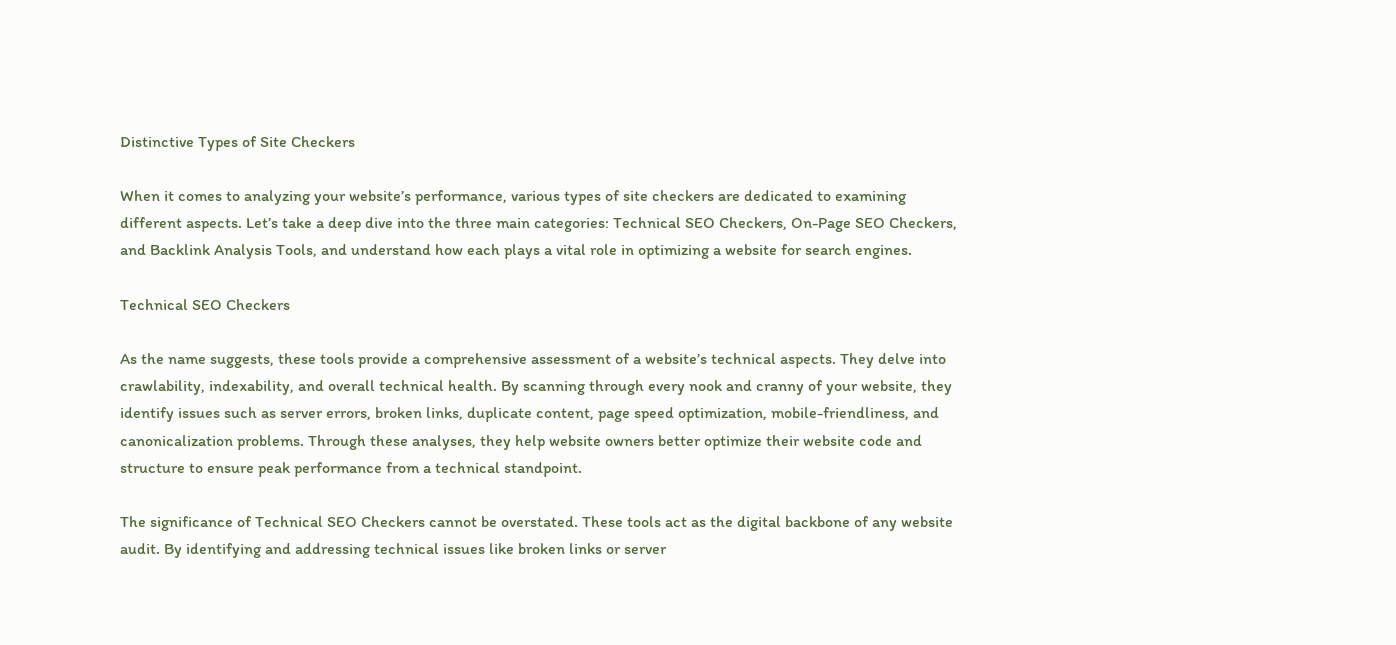Distinctive Types of Site Checkers

When it comes to analyzing your website’s performance, various types of site checkers are dedicated to examining different aspects. Let’s take a deep dive into the three main categories: Technical SEO Checkers, On-Page SEO Checkers, and Backlink Analysis Tools, and understand how each plays a vital role in optimizing a website for search engines.

Technical SEO Checkers

As the name suggests, these tools provide a comprehensive assessment of a website’s technical aspects. They delve into crawlability, indexability, and overall technical health. By scanning through every nook and cranny of your website, they identify issues such as server errors, broken links, duplicate content, page speed optimization, mobile-friendliness, and canonicalization problems. Through these analyses, they help website owners better optimize their website code and structure to ensure peak performance from a technical standpoint.

The significance of Technical SEO Checkers cannot be overstated. These tools act as the digital backbone of any website audit. By identifying and addressing technical issues like broken links or server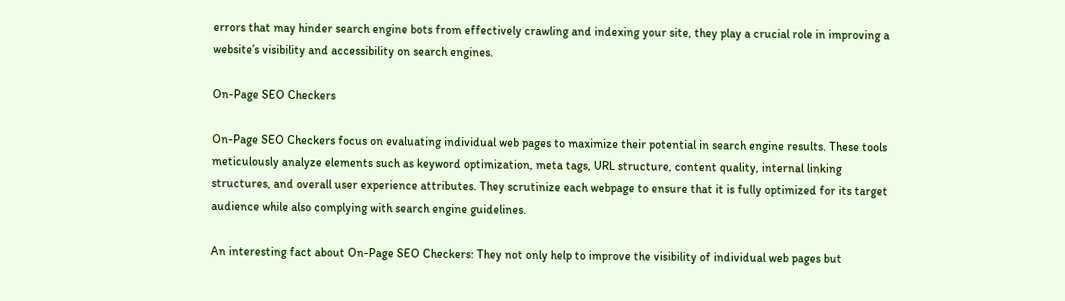errors that may hinder search engine bots from effectively crawling and indexing your site, they play a crucial role in improving a website’s visibility and accessibility on search engines.

On-Page SEO Checkers

On-Page SEO Checkers focus on evaluating individual web pages to maximize their potential in search engine results. These tools meticulously analyze elements such as keyword optimization, meta tags, URL structure, content quality, internal linking structures, and overall user experience attributes. They scrutinize each webpage to ensure that it is fully optimized for its target audience while also complying with search engine guidelines.

An interesting fact about On-Page SEO Checkers: They not only help to improve the visibility of individual web pages but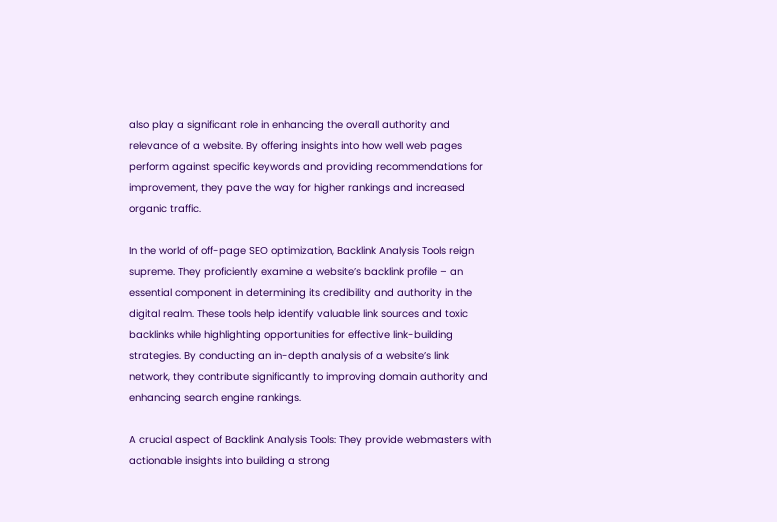also play a significant role in enhancing the overall authority and relevance of a website. By offering insights into how well web pages perform against specific keywords and providing recommendations for improvement, they pave the way for higher rankings and increased organic traffic.

In the world of off-page SEO optimization, Backlink Analysis Tools reign supreme. They proficiently examine a website’s backlink profile – an essential component in determining its credibility and authority in the digital realm. These tools help identify valuable link sources and toxic backlinks while highlighting opportunities for effective link-building strategies. By conducting an in-depth analysis of a website’s link network, they contribute significantly to improving domain authority and enhancing search engine rankings.

A crucial aspect of Backlink Analysis Tools: They provide webmasters with actionable insights into building a strong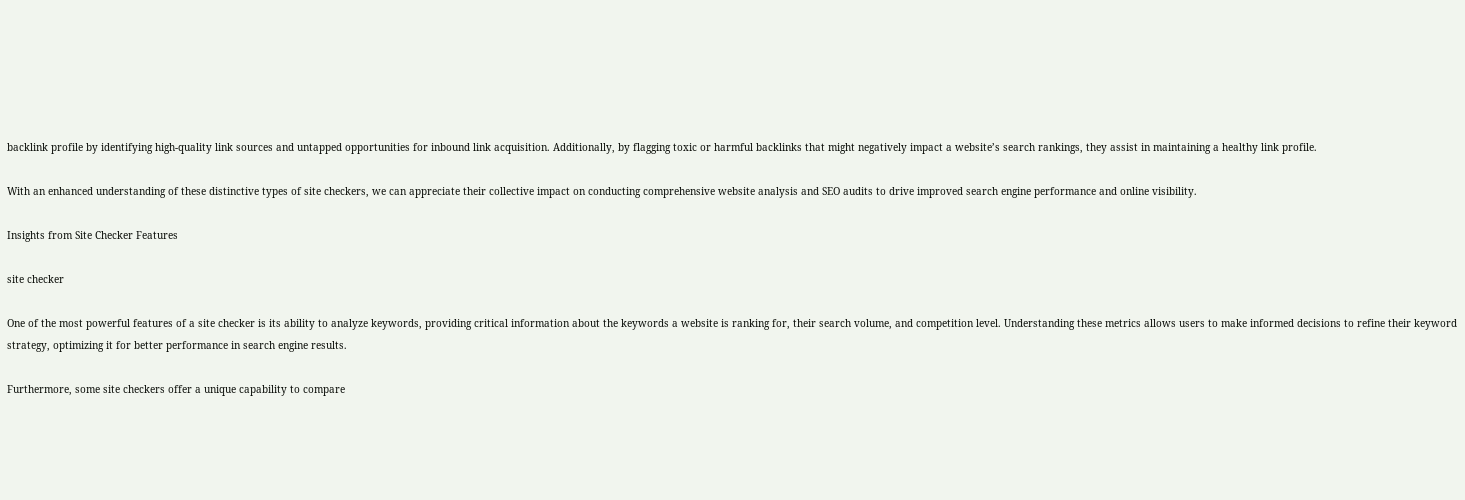backlink profile by identifying high-quality link sources and untapped opportunities for inbound link acquisition. Additionally, by flagging toxic or harmful backlinks that might negatively impact a website’s search rankings, they assist in maintaining a healthy link profile.

With an enhanced understanding of these distinctive types of site checkers, we can appreciate their collective impact on conducting comprehensive website analysis and SEO audits to drive improved search engine performance and online visibility.

Insights from Site Checker Features

site checker

One of the most powerful features of a site checker is its ability to analyze keywords, providing critical information about the keywords a website is ranking for, their search volume, and competition level. Understanding these metrics allows users to make informed decisions to refine their keyword strategy, optimizing it for better performance in search engine results.

Furthermore, some site checkers offer a unique capability to compare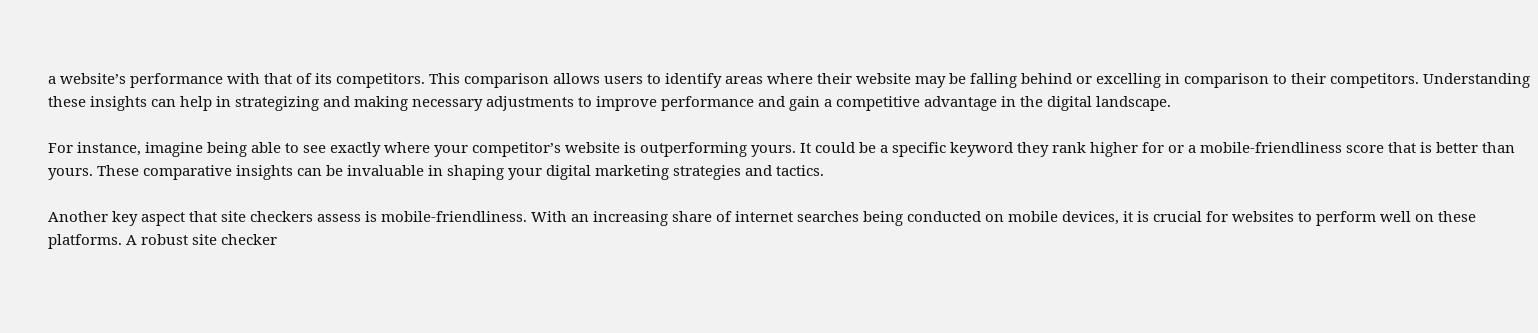a website’s performance with that of its competitors. This comparison allows users to identify areas where their website may be falling behind or excelling in comparison to their competitors. Understanding these insights can help in strategizing and making necessary adjustments to improve performance and gain a competitive advantage in the digital landscape.

For instance, imagine being able to see exactly where your competitor’s website is outperforming yours. It could be a specific keyword they rank higher for or a mobile-friendliness score that is better than yours. These comparative insights can be invaluable in shaping your digital marketing strategies and tactics.

Another key aspect that site checkers assess is mobile-friendliness. With an increasing share of internet searches being conducted on mobile devices, it is crucial for websites to perform well on these platforms. A robust site checker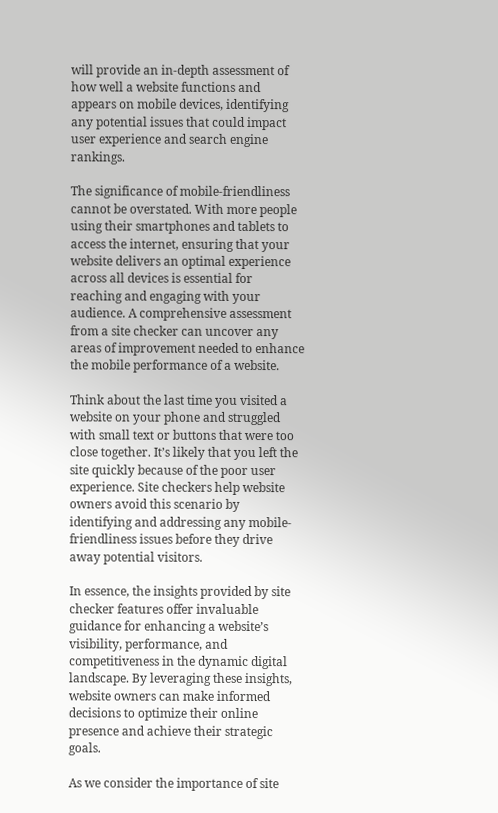will provide an in-depth assessment of how well a website functions and appears on mobile devices, identifying any potential issues that could impact user experience and search engine rankings.

The significance of mobile-friendliness cannot be overstated. With more people using their smartphones and tablets to access the internet, ensuring that your website delivers an optimal experience across all devices is essential for reaching and engaging with your audience. A comprehensive assessment from a site checker can uncover any areas of improvement needed to enhance the mobile performance of a website.

Think about the last time you visited a website on your phone and struggled with small text or buttons that were too close together. It’s likely that you left the site quickly because of the poor user experience. Site checkers help website owners avoid this scenario by identifying and addressing any mobile-friendliness issues before they drive away potential visitors.

In essence, the insights provided by site checker features offer invaluable guidance for enhancing a website’s visibility, performance, and competitiveness in the dynamic digital landscape. By leveraging these insights, website owners can make informed decisions to optimize their online presence and achieve their strategic goals.

As we consider the importance of site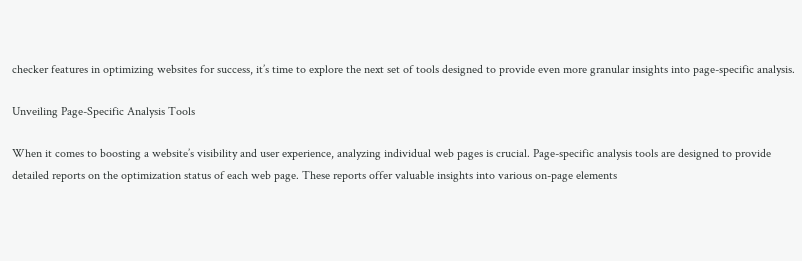checker features in optimizing websites for success, it’s time to explore the next set of tools designed to provide even more granular insights into page-specific analysis.

Unveiling Page-Specific Analysis Tools

When it comes to boosting a website’s visibility and user experience, analyzing individual web pages is crucial. Page-specific analysis tools are designed to provide detailed reports on the optimization status of each web page. These reports offer valuable insights into various on-page elements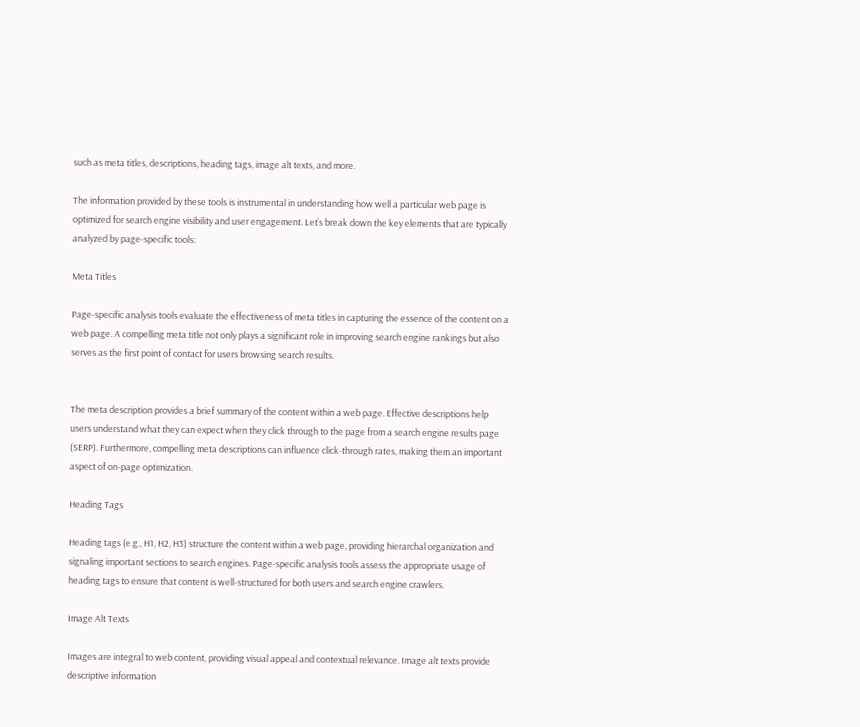such as meta titles, descriptions, heading tags, image alt texts, and more.

The information provided by these tools is instrumental in understanding how well a particular web page is optimized for search engine visibility and user engagement. Let’s break down the key elements that are typically analyzed by page-specific tools:

Meta Titles

Page-specific analysis tools evaluate the effectiveness of meta titles in capturing the essence of the content on a web page. A compelling meta title not only plays a significant role in improving search engine rankings but also serves as the first point of contact for users browsing search results.


The meta description provides a brief summary of the content within a web page. Effective descriptions help users understand what they can expect when they click through to the page from a search engine results page (SERP). Furthermore, compelling meta descriptions can influence click-through rates, making them an important aspect of on-page optimization.

Heading Tags

Heading tags (e.g., H1, H2, H3) structure the content within a web page, providing hierarchal organization and signaling important sections to search engines. Page-specific analysis tools assess the appropriate usage of heading tags to ensure that content is well-structured for both users and search engine crawlers.

Image Alt Texts

Images are integral to web content, providing visual appeal and contextual relevance. Image alt texts provide descriptive information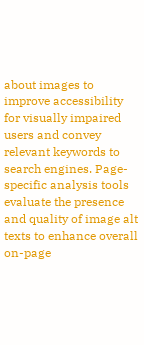about images to improve accessibility for visually impaired users and convey relevant keywords to search engines. Page-specific analysis tools evaluate the presence and quality of image alt texts to enhance overall on-page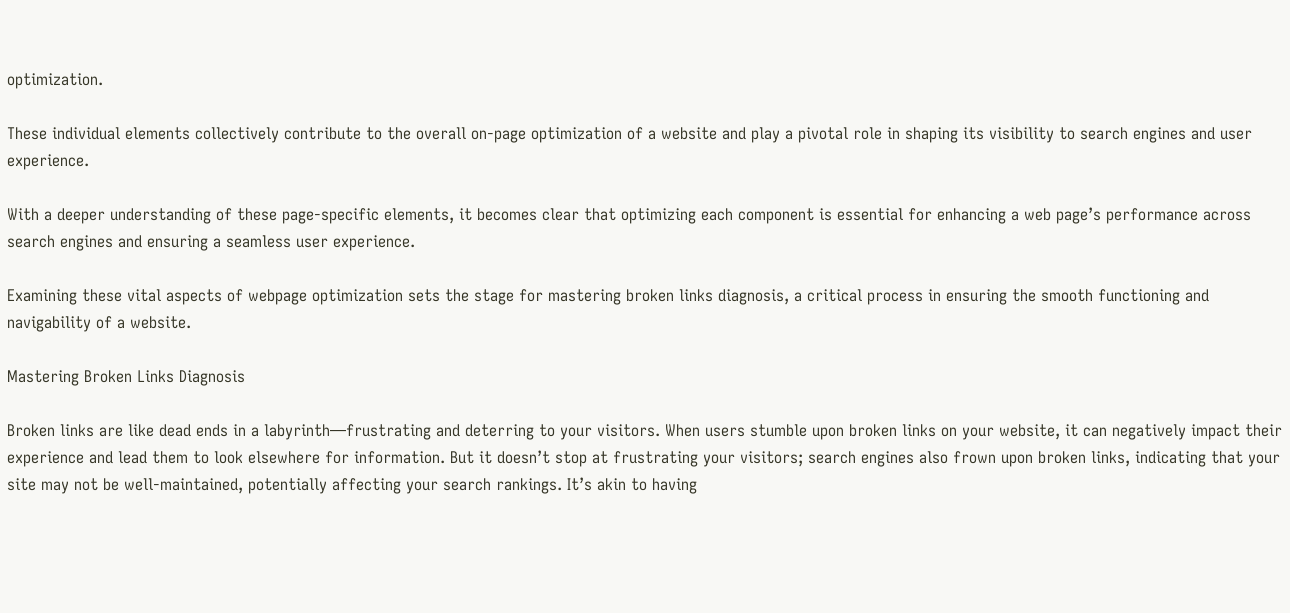optimization.

These individual elements collectively contribute to the overall on-page optimization of a website and play a pivotal role in shaping its visibility to search engines and user experience.

With a deeper understanding of these page-specific elements, it becomes clear that optimizing each component is essential for enhancing a web page’s performance across search engines and ensuring a seamless user experience.

Examining these vital aspects of webpage optimization sets the stage for mastering broken links diagnosis, a critical process in ensuring the smooth functioning and navigability of a website.

Mastering Broken Links Diagnosis

Broken links are like dead ends in a labyrinth—frustrating and deterring to your visitors. When users stumble upon broken links on your website, it can negatively impact their experience and lead them to look elsewhere for information. But it doesn’t stop at frustrating your visitors; search engines also frown upon broken links, indicating that your site may not be well-maintained, potentially affecting your search rankings. It’s akin to having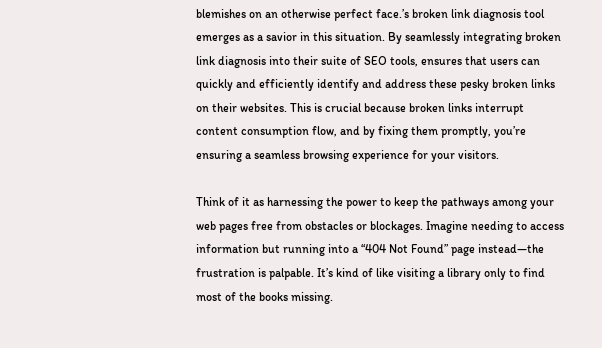blemishes on an otherwise perfect face.’s broken link diagnosis tool emerges as a savior in this situation. By seamlessly integrating broken link diagnosis into their suite of SEO tools, ensures that users can quickly and efficiently identify and address these pesky broken links on their websites. This is crucial because broken links interrupt content consumption flow, and by fixing them promptly, you’re ensuring a seamless browsing experience for your visitors.

Think of it as harnessing the power to keep the pathways among your web pages free from obstacles or blockages. Imagine needing to access information but running into a “404 Not Found” page instead—the frustration is palpable. It’s kind of like visiting a library only to find most of the books missing.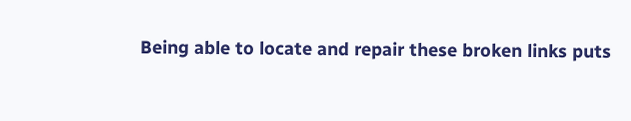Being able to locate and repair these broken links puts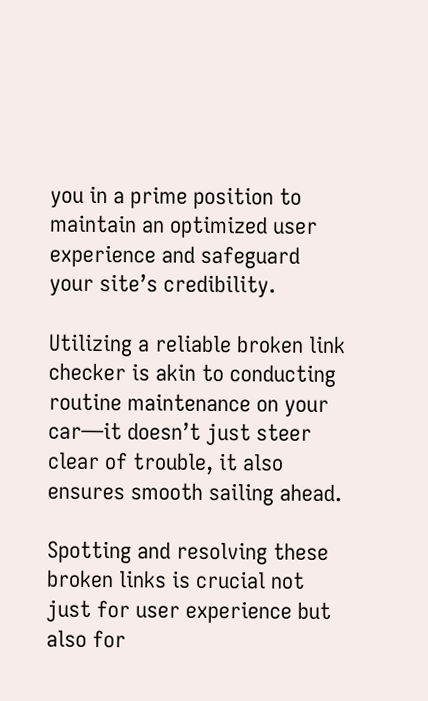you in a prime position to maintain an optimized user experience and safeguard your site’s credibility.

Utilizing a reliable broken link checker is akin to conducting routine maintenance on your car—it doesn’t just steer clear of trouble, it also ensures smooth sailing ahead.

Spotting and resolving these broken links is crucial not just for user experience but also for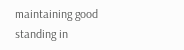maintaining good standing in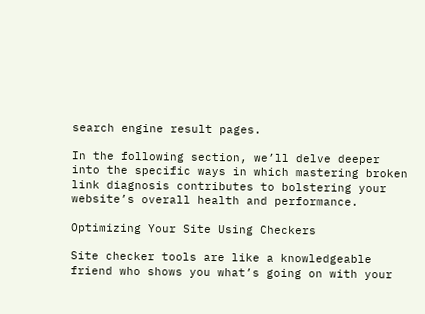search engine result pages.

In the following section, we’ll delve deeper into the specific ways in which mastering broken link diagnosis contributes to bolstering your website’s overall health and performance.

Optimizing Your Site Using Checkers

Site checker tools are like a knowledgeable friend who shows you what’s going on with your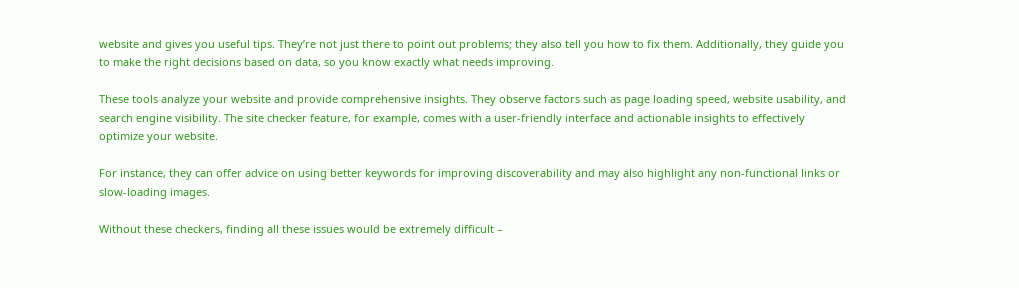website and gives you useful tips. They’re not just there to point out problems; they also tell you how to fix them. Additionally, they guide you to make the right decisions based on data, so you know exactly what needs improving.

These tools analyze your website and provide comprehensive insights. They observe factors such as page loading speed, website usability, and search engine visibility. The site checker feature, for example, comes with a user-friendly interface and actionable insights to effectively optimize your website.

For instance, they can offer advice on using better keywords for improving discoverability and may also highlight any non-functional links or slow-loading images.

Without these checkers, finding all these issues would be extremely difficult –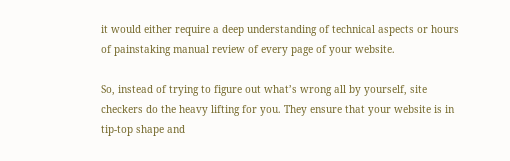it would either require a deep understanding of technical aspects or hours of painstaking manual review of every page of your website.

So, instead of trying to figure out what’s wrong all by yourself, site checkers do the heavy lifting for you. They ensure that your website is in tip-top shape and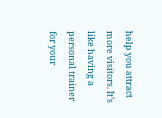help you attract more visitors. It’s like having a personal trainer for your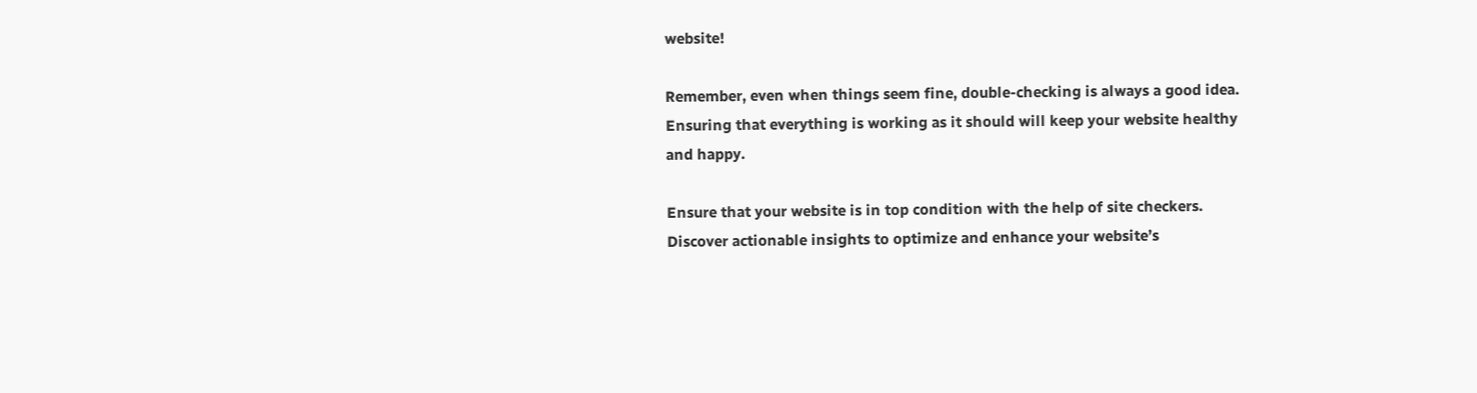website!

Remember, even when things seem fine, double-checking is always a good idea. Ensuring that everything is working as it should will keep your website healthy and happy.

Ensure that your website is in top condition with the help of site checkers. Discover actionable insights to optimize and enhance your website’s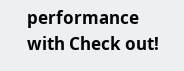performance with Check out!